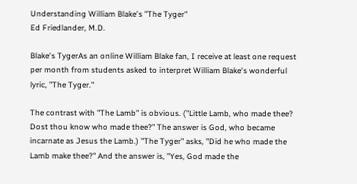Understanding William Blake's "The Tyger"
Ed Friedlander, M.D.

Blake's TygerAs an online William Blake fan, I receive at least one request per month from students asked to interpret William Blake's wonderful lyric, "The Tyger."

The contrast with "The Lamb" is obvious. ("Little Lamb, who made thee? Dost thou know who made thee?" The answer is God, who became incarnate as Jesus the Lamb.) "The Tyger" asks, "Did he who made the Lamb make thee?" And the answer is, "Yes, God made the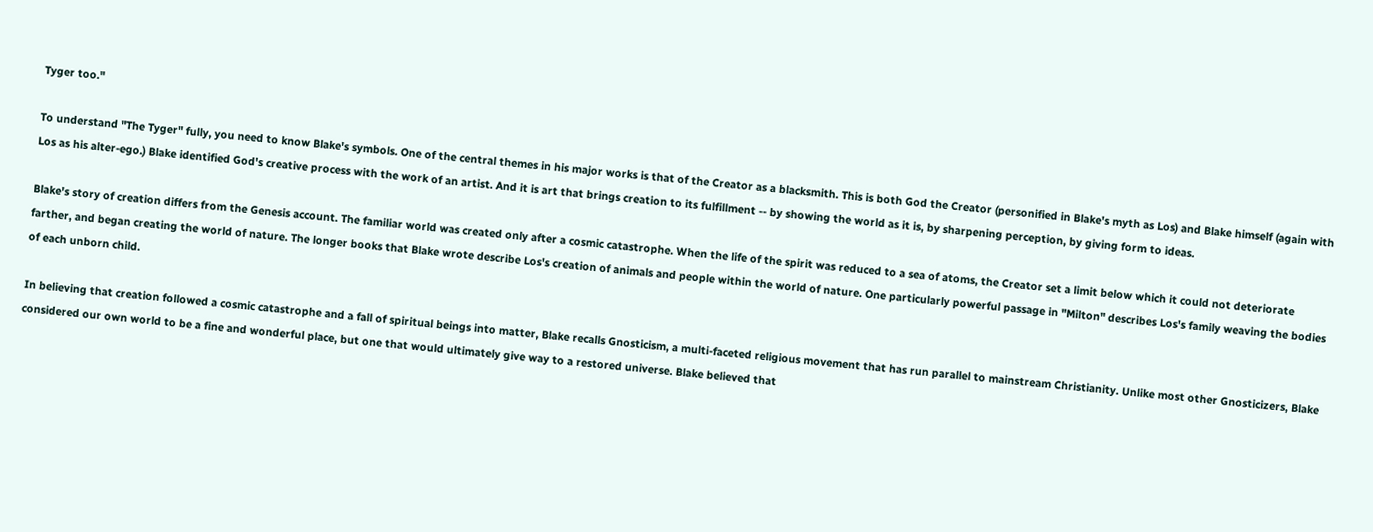Tyger too."

To understand "The Tyger" fully, you need to know Blake's symbols. One of the central themes in his major works is that of the Creator as a blacksmith. This is both God the Creator (personified in Blake's myth as Los) and Blake himself (again with Los as his alter-ego.) Blake identified God's creative process with the work of an artist. And it is art that brings creation to its fulfillment -- by showing the world as it is, by sharpening perception, by giving form to ideas.

Blake's story of creation differs from the Genesis account. The familiar world was created only after a cosmic catastrophe. When the life of the spirit was reduced to a sea of atoms, the Creator set a limit below which it could not deteriorate farther, and began creating the world of nature. The longer books that Blake wrote describe Los's creation of animals and people within the world of nature. One particularly powerful passage in "Milton" describes Los's family weaving the bodies of each unborn child.

In believing that creation followed a cosmic catastrophe and a fall of spiritual beings into matter, Blake recalls Gnosticism, a multi-faceted religious movement that has run parallel to mainstream Christianity. Unlike most other Gnosticizers, Blake considered our own world to be a fine and wonderful place, but one that would ultimately give way to a restored universe. Blake believed that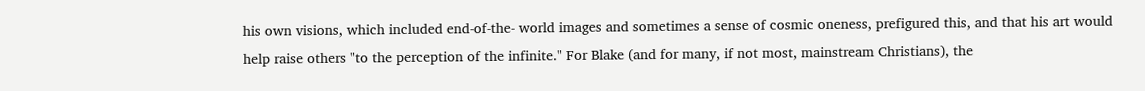his own visions, which included end-of-the- world images and sometimes a sense of cosmic oneness, prefigured this, and that his art would help raise others "to the perception of the infinite." For Blake (and for many, if not most, mainstream Christians), the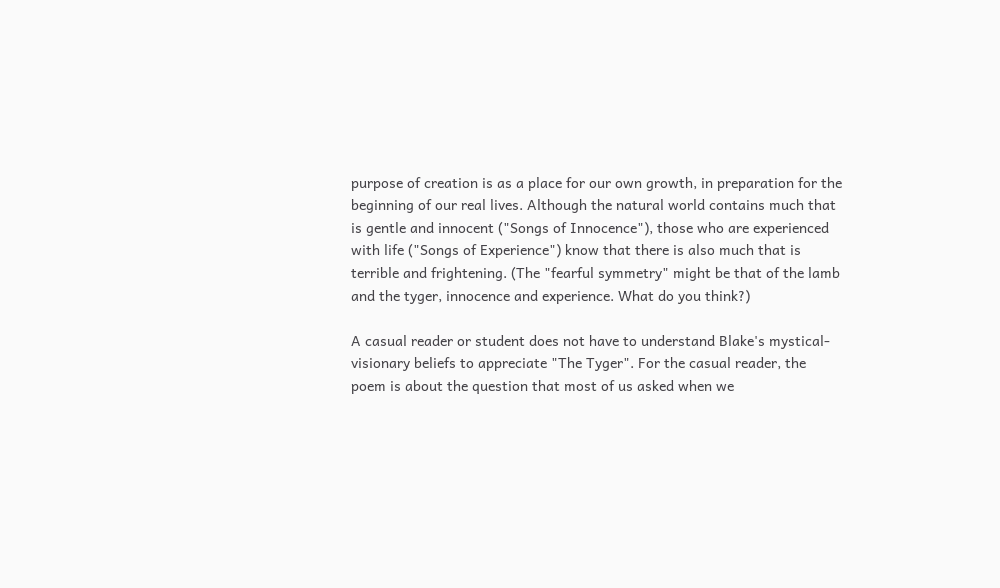purpose of creation is as a place for our own growth, in preparation for the beginning of our real lives. Although the natural world contains much that is gentle and innocent ("Songs of Innocence"), those who are experienced with life ("Songs of Experience") know that there is also much that is terrible and frightening. (The "fearful symmetry" might be that of the lamb and the tyger, innocence and experience. What do you think?)

A casual reader or student does not have to understand Blake's mystical-visionary beliefs to appreciate "The Tyger". For the casual reader, the poem is about the question that most of us asked when we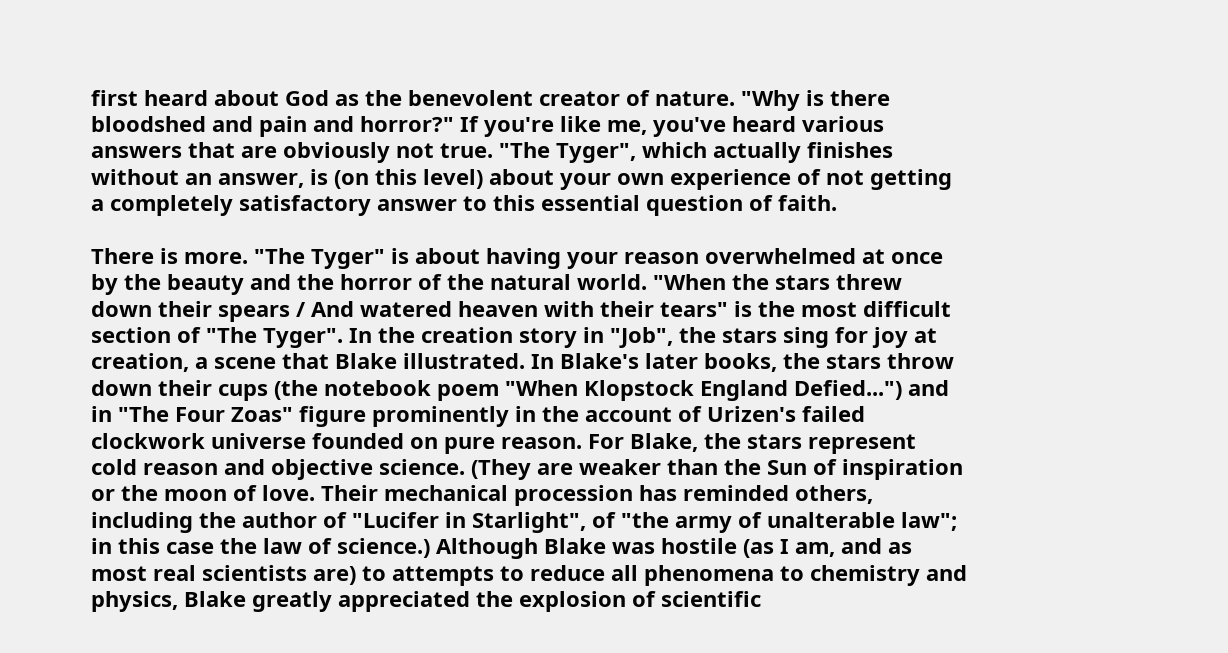first heard about God as the benevolent creator of nature. "Why is there bloodshed and pain and horror?" If you're like me, you've heard various answers that are obviously not true. "The Tyger", which actually finishes without an answer, is (on this level) about your own experience of not getting a completely satisfactory answer to this essential question of faith.

There is more. "The Tyger" is about having your reason overwhelmed at once by the beauty and the horror of the natural world. "When the stars threw down their spears / And watered heaven with their tears" is the most difficult section of "The Tyger". In the creation story in "Job", the stars sing for joy at creation, a scene that Blake illustrated. In Blake's later books, the stars throw down their cups (the notebook poem "When Klopstock England Defied...") and in "The Four Zoas" figure prominently in the account of Urizen's failed clockwork universe founded on pure reason. For Blake, the stars represent cold reason and objective science. (They are weaker than the Sun of inspiration or the moon of love. Their mechanical procession has reminded others, including the author of "Lucifer in Starlight", of "the army of unalterable law"; in this case the law of science.) Although Blake was hostile (as I am, and as most real scientists are) to attempts to reduce all phenomena to chemistry and physics, Blake greatly appreciated the explosion of scientific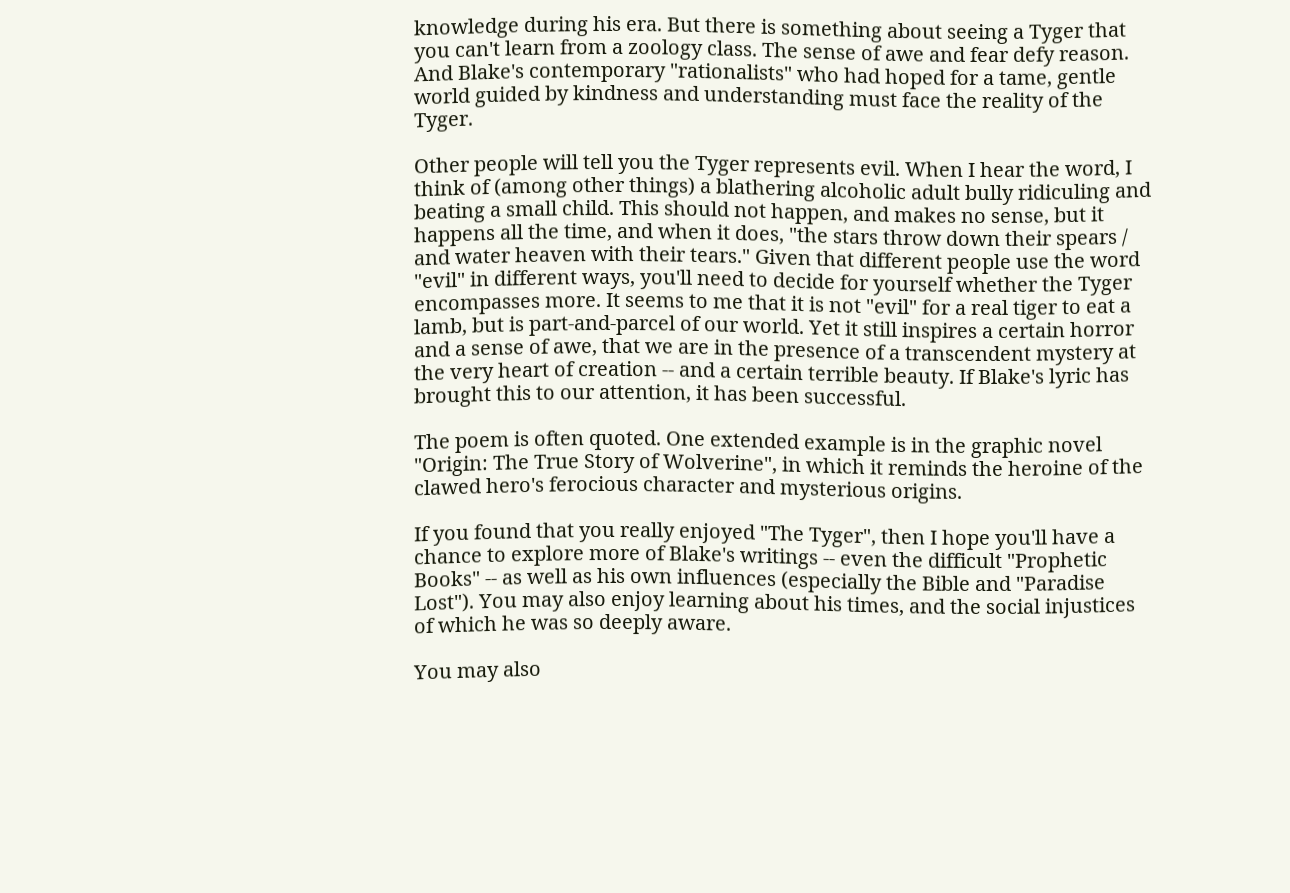knowledge during his era. But there is something about seeing a Tyger that you can't learn from a zoology class. The sense of awe and fear defy reason. And Blake's contemporary "rationalists" who had hoped for a tame, gentle world guided by kindness and understanding must face the reality of the Tyger.

Other people will tell you the Tyger represents evil. When I hear the word, I think of (among other things) a blathering alcoholic adult bully ridiculing and beating a small child. This should not happen, and makes no sense, but it happens all the time, and when it does, "the stars throw down their spears / and water heaven with their tears." Given that different people use the word "evil" in different ways, you'll need to decide for yourself whether the Tyger encompasses more. It seems to me that it is not "evil" for a real tiger to eat a lamb, but is part-and-parcel of our world. Yet it still inspires a certain horror and a sense of awe, that we are in the presence of a transcendent mystery at the very heart of creation -- and a certain terrible beauty. If Blake's lyric has brought this to our attention, it has been successful.

The poem is often quoted. One extended example is in the graphic novel "Origin: The True Story of Wolverine", in which it reminds the heroine of the clawed hero's ferocious character and mysterious origins.

If you found that you really enjoyed "The Tyger", then I hope you'll have a chance to explore more of Blake's writings -- even the difficult "Prophetic Books" -- as well as his own influences (especially the Bible and "Paradise Lost"). You may also enjoy learning about his times, and the social injustices of which he was so deeply aware.

You may also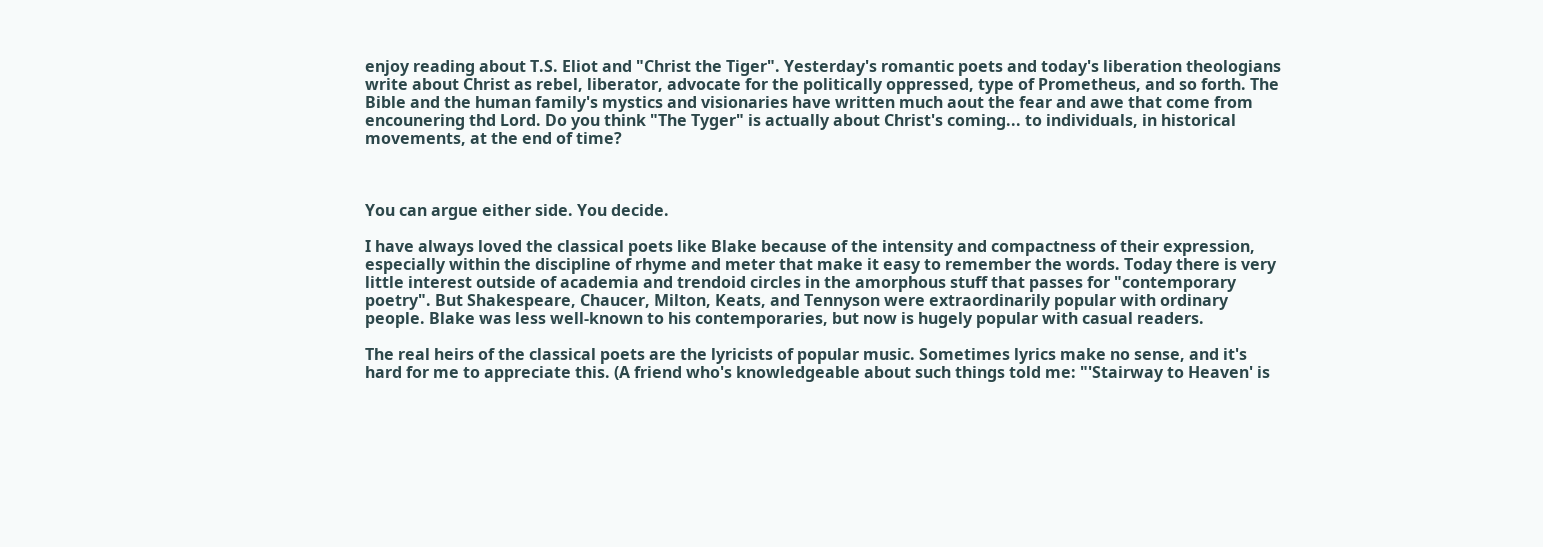enjoy reading about T.S. Eliot and "Christ the Tiger". Yesterday's romantic poets and today's liberation theologians write about Christ as rebel, liberator, advocate for the politically oppressed, type of Prometheus, and so forth. The Bible and the human family's mystics and visionaries have written much aout the fear and awe that come from encounering thd Lord. Do you think "The Tyger" is actually about Christ's coming... to individuals, in historical movements, at the end of time?



You can argue either side. You decide.

I have always loved the classical poets like Blake because of the intensity and compactness of their expression, especially within the discipline of rhyme and meter that make it easy to remember the words. Today there is very little interest outside of academia and trendoid circles in the amorphous stuff that passes for "contemporary poetry". But Shakespeare, Chaucer, Milton, Keats, and Tennyson were extraordinarily popular with ordinary people. Blake was less well-known to his contemporaries, but now is hugely popular with casual readers.

The real heirs of the classical poets are the lyricists of popular music. Sometimes lyrics make no sense, and it's hard for me to appreciate this. (A friend who's knowledgeable about such things told me: "'Stairway to Heaven' is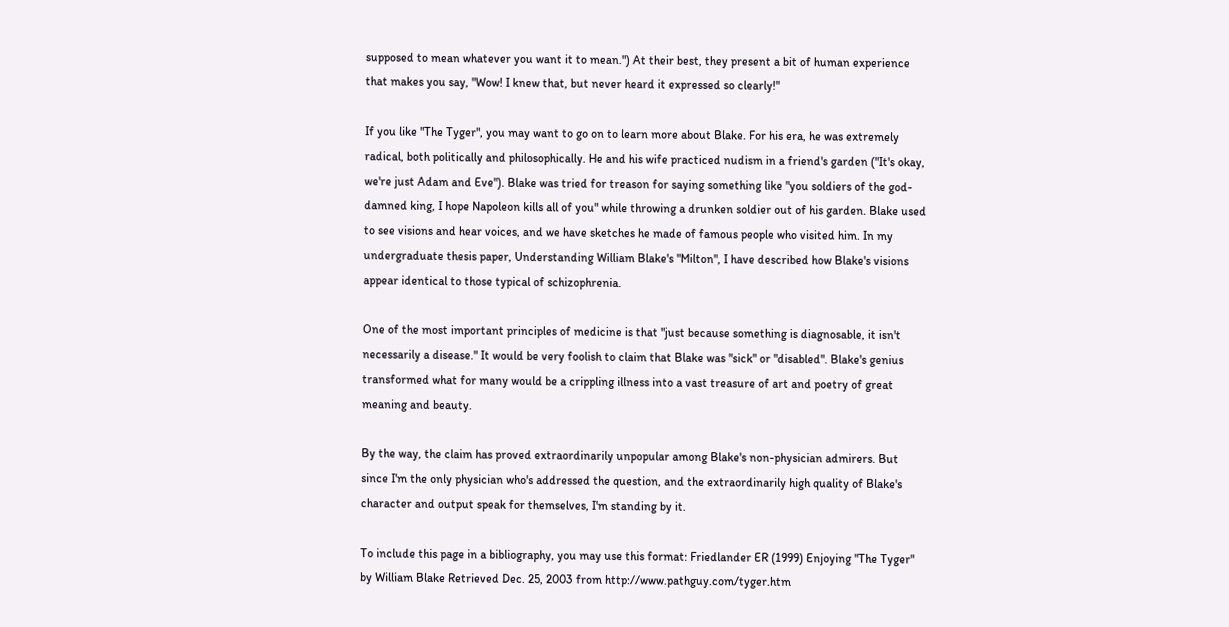supposed to mean whatever you want it to mean.") At their best, they present a bit of human experience that makes you say, "Wow! I knew that, but never heard it expressed so clearly!"

If you like "The Tyger", you may want to go on to learn more about Blake. For his era, he was extremely radical, both politically and philosophically. He and his wife practiced nudism in a friend's garden ("It's okay, we're just Adam and Eve"). Blake was tried for treason for saying something like "you soldiers of the god-damned king, I hope Napoleon kills all of you" while throwing a drunken soldier out of his garden. Blake used to see visions and hear voices, and we have sketches he made of famous people who visited him. In my undergraduate thesis paper, Understanding William Blake's "Milton", I have described how Blake's visions appear identical to those typical of schizophrenia.

One of the most important principles of medicine is that "just because something is diagnosable, it isn't necessarily a disease." It would be very foolish to claim that Blake was "sick" or "disabled". Blake's genius transformed what for many would be a crippling illness into a vast treasure of art and poetry of great meaning and beauty.

By the way, the claim has proved extraordinarily unpopular among Blake's non-physician admirers. But since I'm the only physician who's addressed the question, and the extraordinarily high quality of Blake's character and output speak for themselves, I'm standing by it.

To include this page in a bibliography, you may use this format: Friedlander ER (1999) Enjoying "The Tyger" by William Blake Retrieved Dec. 25, 2003 from http://www.pathguy.com/tyger.htm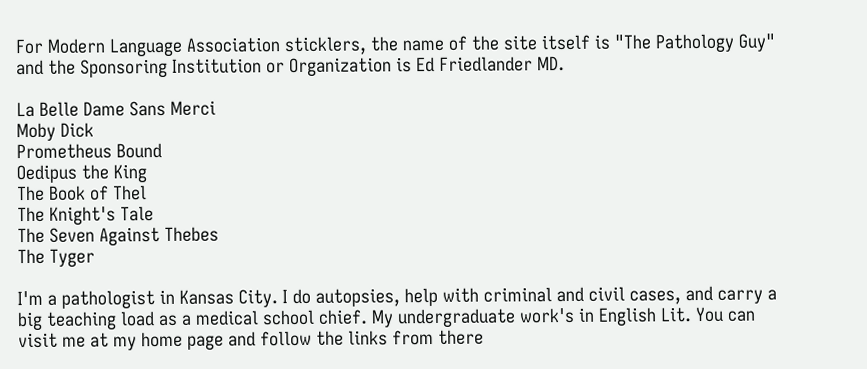For Modern Language Association sticklers, the name of the site itself is "The Pathology Guy" and the Sponsoring Institution or Organization is Ed Friedlander MD.

La Belle Dame Sans Merci
Moby Dick
Prometheus Bound
Oedipus the King
The Book of Thel
The Knight's Tale
The Seven Against Thebes
The Tyger

I'm a pathologist in Kansas City. I do autopsies, help with criminal and civil cases, and carry a big teaching load as a medical school chief. My undergraduate work's in English Lit. You can visit me at my home page and follow the links from there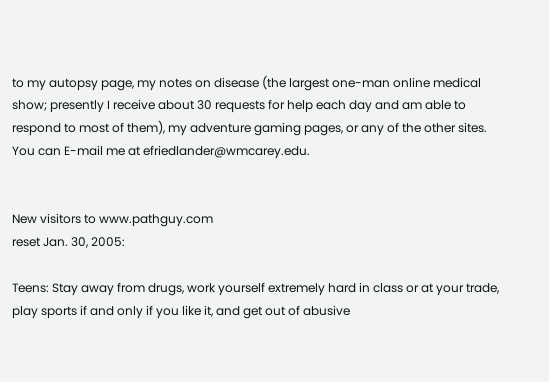to my autopsy page, my notes on disease (the largest one-man online medical show; presently I receive about 30 requests for help each day and am able to respond to most of them), my adventure gaming pages, or any of the other sites. You can E-mail me at efriedlander@wmcarey.edu.


New visitors to www.pathguy.com
reset Jan. 30, 2005:

Teens: Stay away from drugs, work yourself extremely hard in class or at your trade, play sports if and only if you like it, and get out of abusive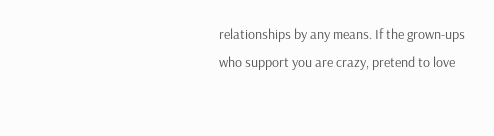relationships by any means. If the grown-ups who support you are crazy, pretend to love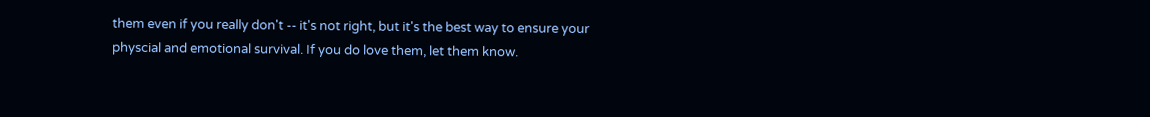them even if you really don't -- it's not right, but it's the best way to ensure your physcial and emotional survival. If you do love them, let them know.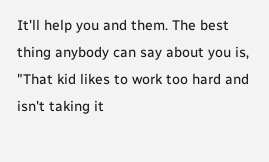It'll help you and them. The best thing anybody can say about you is, "That kid likes to work too hard and isn't taking it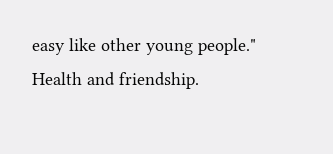easy like other young people." Health and friendship.